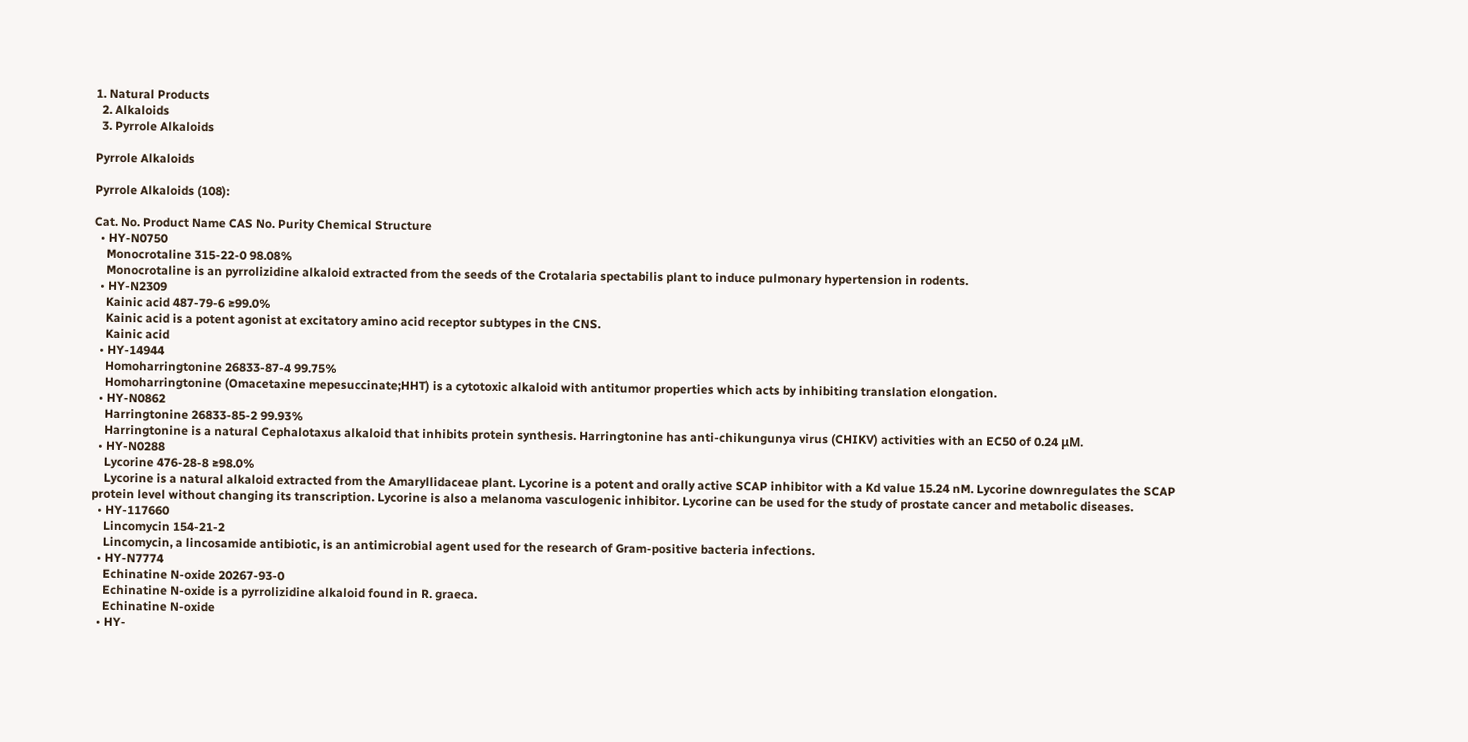1. Natural Products
  2. Alkaloids
  3. Pyrrole Alkaloids

Pyrrole Alkaloids

Pyrrole Alkaloids (108):

Cat. No. Product Name CAS No. Purity Chemical Structure
  • HY-N0750
    Monocrotaline 315-22-0 98.08%
    Monocrotaline is an pyrrolizidine alkaloid extracted from the seeds of the Crotalaria spectabilis plant to induce pulmonary hypertension in rodents.
  • HY-N2309
    Kainic acid 487-79-6 ≥99.0%
    Kainic acid is a potent agonist at excitatory amino acid receptor subtypes in the CNS.
    Kainic acid
  • HY-14944
    Homoharringtonine 26833-87-4 99.75%
    Homoharringtonine (Omacetaxine mepesuccinate;HHT) is a cytotoxic alkaloid with antitumor properties which acts by inhibiting translation elongation.
  • HY-N0862
    Harringtonine 26833-85-2 99.93%
    Harringtonine is a natural Cephalotaxus alkaloid that inhibits protein synthesis. Harringtonine has anti-chikungunya virus (CHIKV) activities with an EC50 of 0.24 μM.
  • HY-N0288
    Lycorine 476-28-8 ≥98.0%
    Lycorine is a natural alkaloid extracted from the Amaryllidaceae plant. Lycorine is a potent and orally active SCAP inhibitor with a Kd value 15.24 nM. Lycorine downregulates the SCAP protein level without changing its transcription. Lycorine is also a melanoma vasculogenic inhibitor. Lycorine can be used for the study of prostate cancer and metabolic diseases.
  • HY-117660
    Lincomycin 154-21-2
    Lincomycin, a lincosamide antibiotic, is an antimicrobial agent used for the research of Gram-positive bacteria infections.
  • HY-N7774
    Echinatine N-oxide 20267-93-0
    Echinatine N-oxide is a pyrrolizidine alkaloid found in R. graeca.
    Echinatine N-oxide
  • HY-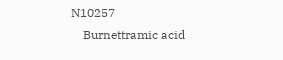N10257
    Burnettramic acid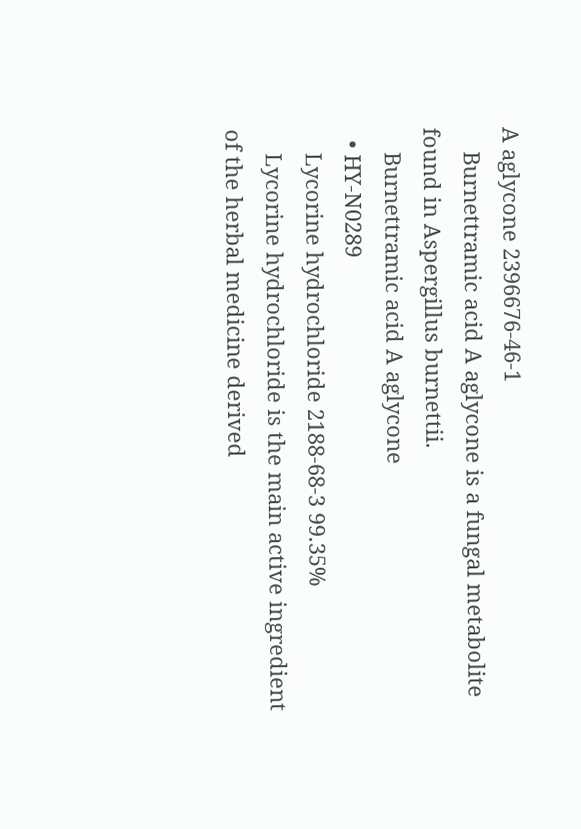A aglycone 2396676-46-1
    Burnettramic acid A aglycone is a fungal metabolite found in Aspergillus burnettii.
    Burnettramic acid A aglycone
  • HY-N0289
    Lycorine hydrochloride 2188-68-3 99.35%
    Lycorine hydrochloride is the main active ingredient of the herbal medicine derived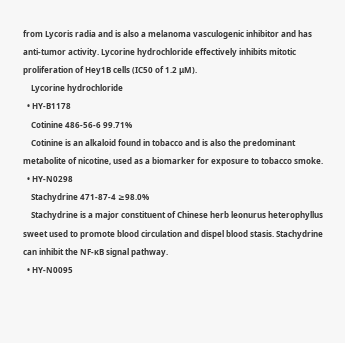from Lycoris radia and is also a melanoma vasculogenic inhibitor and has anti-tumor activity. Lycorine hydrochloride effectively inhibits mitotic proliferation of Hey1B cells (IC50 of 1.2 μM).
    Lycorine hydrochloride
  • HY-B1178
    Cotinine 486-56-6 99.71%
    Cotinine is an alkaloid found in tobacco and is also the predominant metabolite of nicotine, used as a biomarker for exposure to tobacco smoke.
  • HY-N0298
    Stachydrine 471-87-4 ≥98.0%
    Stachydrine is a major constituent of Chinese herb leonurus heterophyllus sweet used to promote blood circulation and dispel blood stasis. Stachydrine can inhibit the NF-κB signal pathway.
  • HY-N0095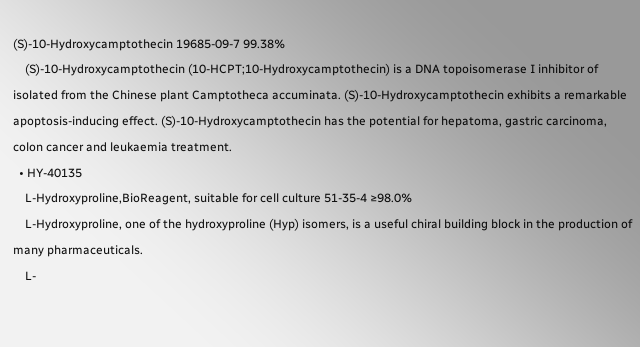(S)-10-Hydroxycamptothecin 19685-09-7 99.38%
    (S)-10-Hydroxycamptothecin (10-HCPT;10-Hydroxycamptothecin) is a DNA topoisomerase I inhibitor of isolated from the Chinese plant Camptotheca accuminata. (S)-10-Hydroxycamptothecin exhibits a remarkable apoptosis-inducing effect. (S)-10-Hydroxycamptothecin has the potential for hepatoma, gastric carcinoma, colon cancer and leukaemia treatment.
  • HY-40135
    L-Hydroxyproline,BioReagent, suitable for cell culture 51-35-4 ≥98.0%
    L-Hydroxyproline, one of the hydroxyproline (Hyp) isomers, is a useful chiral building block in the production of many pharmaceuticals.
    L-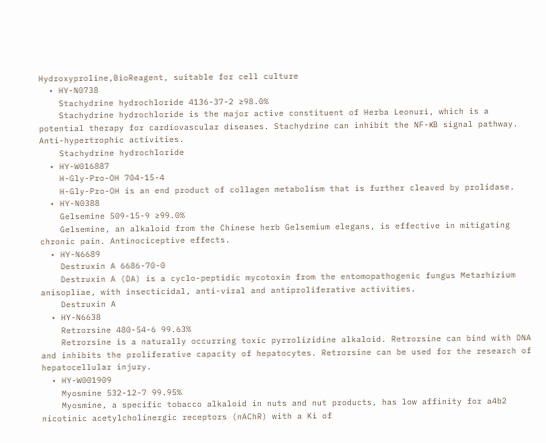Hydroxyproline,BioReagent, suitable for cell culture
  • HY-N0738
    Stachydrine hydrochloride 4136-37-2 ≥98.0%
    Stachydrine hydrochloride is the major active constituent of Herba Leonuri, which is a potential therapy for cardiovascular diseases. Stachydrine can inhibit the NF-κB signal pathway. Anti-hypertrophic activities.
    Stachydrine hydrochloride
  • HY-W016887
    H-Gly-Pro-OH 704-15-4
    H-Gly-Pro-OH is an end product of collagen metabolism that is further cleaved by prolidase.
  • HY-N0388
    Gelsemine 509-15-9 ≥99.0%
    Gelsemine, an alkaloid from the Chinese herb Gelsemium elegans, is effective in mitigating chronic pain. Antinociceptive effects.
  • HY-N6689
    Destruxin A 6686-70-0
    Destruxin A (DA) is a cyclo-peptidic mycotoxin from the entomopathogenic fungus Metarhizium anisopliae, with insecticidal, anti-viral and antiproliferative activities.
    Destruxin A
  • HY-N6638
    Retrorsine 480-54-6 99.63%
    Retrorsine is a naturally occurring toxic pyrrolizidine alkaloid. Retrorsine can bind with DNA and inhibits the proliferative capacity of hepatocytes. Retrorsine can be used for the research of hepatocellular injury.
  • HY-W001909
    Myosmine 532-12-7 99.95%
    Myosmine, a specific tobacco alkaloid in nuts and nut products, has low affinity for a4b2 nicotinic acetylcholinergic receptors (nAChR) with a Ki of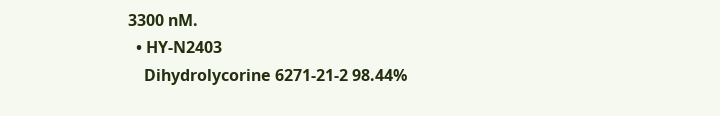3300 nM.
  • HY-N2403
    Dihydrolycorine 6271-21-2 98.44%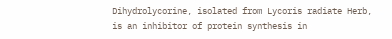Dihydrolycorine, isolated from Lycoris radiate Herb, is an inhibitor of protein synthesis in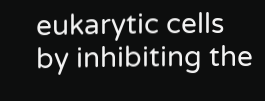eukarytic cells by inhibiting the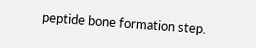peptide bone formation step.